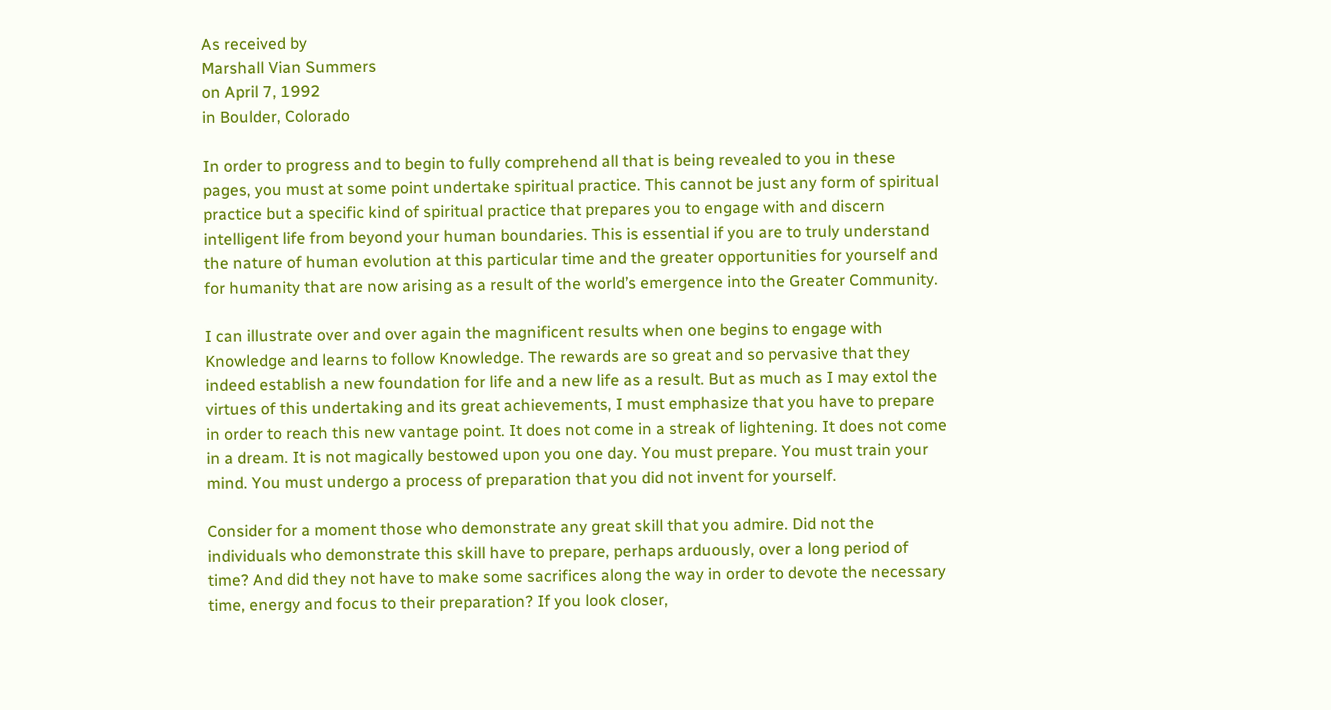As received by
Marshall Vian Summers
on April 7, 1992
in Boulder, Colorado

In order to progress and to begin to fully comprehend all that is being revealed to you in these pages, you must at some point undertake spiritual practice. This cannot be just any form of spiritual practice but a specific kind of spiritual practice that prepares you to engage with and discern intelligent life from beyond your human boundaries. This is essential if you are to truly understand the nature of human evolution at this particular time and the greater opportunities for yourself and for humanity that are now arising as a result of the world’s emergence into the Greater Community.

I can illustrate over and over again the magnificent results when one begins to engage with Knowledge and learns to follow Knowledge. The rewards are so great and so pervasive that they indeed establish a new foundation for life and a new life as a result. But as much as I may extol the virtues of this undertaking and its great achievements, I must emphasize that you have to prepare in order to reach this new vantage point. It does not come in a streak of lightening. It does not come in a dream. It is not magically bestowed upon you one day. You must prepare. You must train your mind. You must undergo a process of preparation that you did not invent for yourself.

Consider for a moment those who demonstrate any great skill that you admire. Did not the individuals who demonstrate this skill have to prepare, perhaps arduously, over a long period of time? And did they not have to make some sacrifices along the way in order to devote the necessary time, energy and focus to their preparation? If you look closer,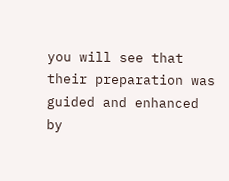you will see that their preparation was guided and enhanced by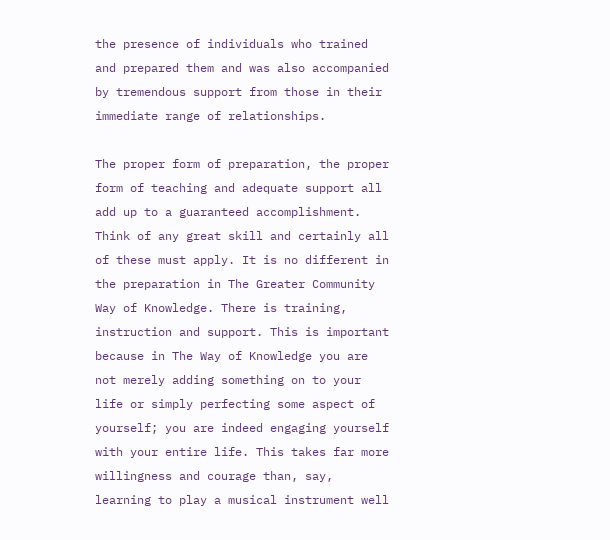the presence of individuals who trained and prepared them and was also accompanied by tremendous support from those in their immediate range of relationships.

The proper form of preparation, the proper form of teaching and adequate support all add up to a guaranteed accomplishment. Think of any great skill and certainly all of these must apply. It is no different in the preparation in The Greater Community Way of Knowledge. There is training, instruction and support. This is important because in The Way of Knowledge you are not merely adding something on to your life or simply perfecting some aspect of yourself; you are indeed engaging yourself with your entire life. This takes far more willingness and courage than, say, learning to play a musical instrument well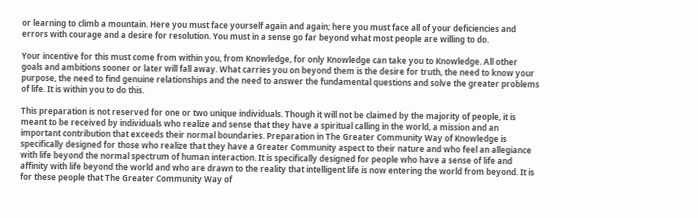or learning to climb a mountain. Here you must face yourself again and again; here you must face all of your deficiencies and errors with courage and a desire for resolution. You must in a sense go far beyond what most people are willing to do.

Your incentive for this must come from within you, from Knowledge, for only Knowledge can take you to Knowledge. All other goals and ambitions sooner or later will fall away. What carries you on beyond them is the desire for truth, the need to know your purpose, the need to find genuine relationships and the need to answer the fundamental questions and solve the greater problems of life. It is within you to do this.

This preparation is not reserved for one or two unique individuals. Though it will not be claimed by the majority of people, it is meant to be received by individuals who realize and sense that they have a spiritual calling in the world, a mission and an important contribution that exceeds their normal boundaries. Preparation in The Greater Community Way of Knowledge is specifically designed for those who realize that they have a Greater Community aspect to their nature and who feel an allegiance with life beyond the normal spectrum of human interaction. It is specifically designed for people who have a sense of life and affinity with life beyond the world and who are drawn to the reality that intelligent life is now entering the world from beyond. It is for these people that The Greater Community Way of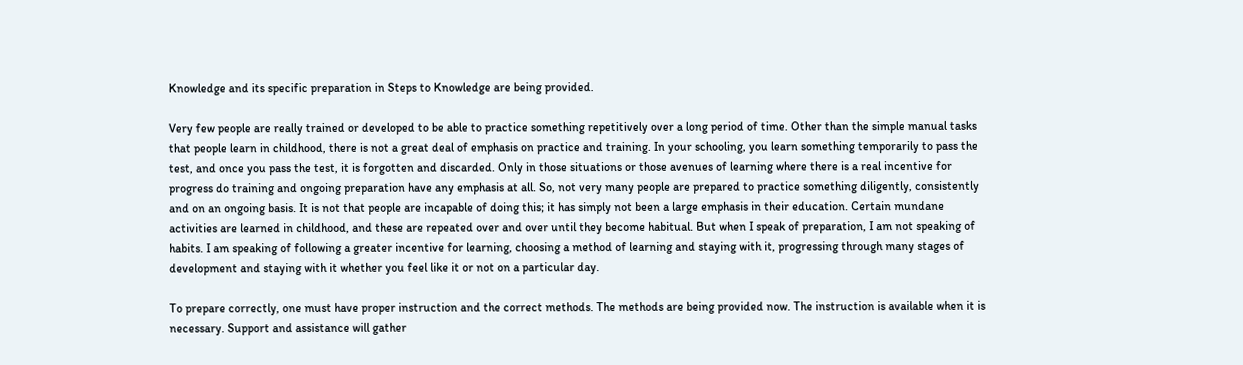Knowledge and its specific preparation in Steps to Knowledge are being provided.

Very few people are really trained or developed to be able to practice something repetitively over a long period of time. Other than the simple manual tasks that people learn in childhood, there is not a great deal of emphasis on practice and training. In your schooling, you learn something temporarily to pass the test, and once you pass the test, it is forgotten and discarded. Only in those situations or those avenues of learning where there is a real incentive for progress do training and ongoing preparation have any emphasis at all. So, not very many people are prepared to practice something diligently, consistently and on an ongoing basis. It is not that people are incapable of doing this; it has simply not been a large emphasis in their education. Certain mundane activities are learned in childhood, and these are repeated over and over until they become habitual. But when I speak of preparation, I am not speaking of habits. I am speaking of following a greater incentive for learning, choosing a method of learning and staying with it, progressing through many stages of development and staying with it whether you feel like it or not on a particular day.

To prepare correctly, one must have proper instruction and the correct methods. The methods are being provided now. The instruction is available when it is necessary. Support and assistance will gather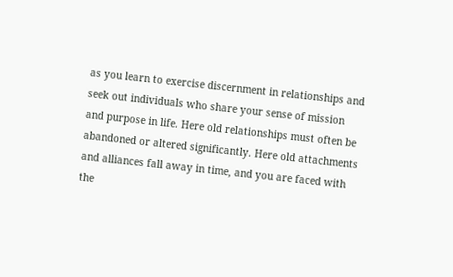as you learn to exercise discernment in relationships and seek out individuals who share your sense of mission and purpose in life. Here old relationships must often be abandoned or altered significantly. Here old attachments and alliances fall away in time, and you are faced with the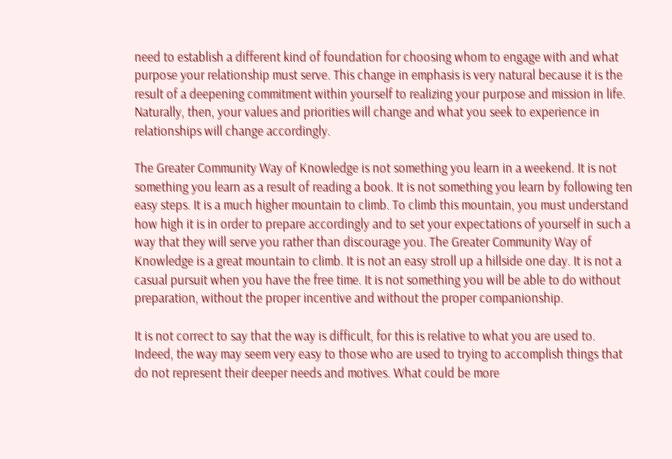need to establish a different kind of foundation for choosing whom to engage with and what purpose your relationship must serve. This change in emphasis is very natural because it is the result of a deepening commitment within yourself to realizing your purpose and mission in life. Naturally, then, your values and priorities will change and what you seek to experience in relationships will change accordingly.

The Greater Community Way of Knowledge is not something you learn in a weekend. It is not something you learn as a result of reading a book. It is not something you learn by following ten easy steps. It is a much higher mountain to climb. To climb this mountain, you must understand how high it is in order to prepare accordingly and to set your expectations of yourself in such a way that they will serve you rather than discourage you. The Greater Community Way of Knowledge is a great mountain to climb. It is not an easy stroll up a hillside one day. It is not a casual pursuit when you have the free time. It is not something you will be able to do without preparation, without the proper incentive and without the proper companionship.

It is not correct to say that the way is difficult, for this is relative to what you are used to. Indeed, the way may seem very easy to those who are used to trying to accomplish things that do not represent their deeper needs and motives. What could be more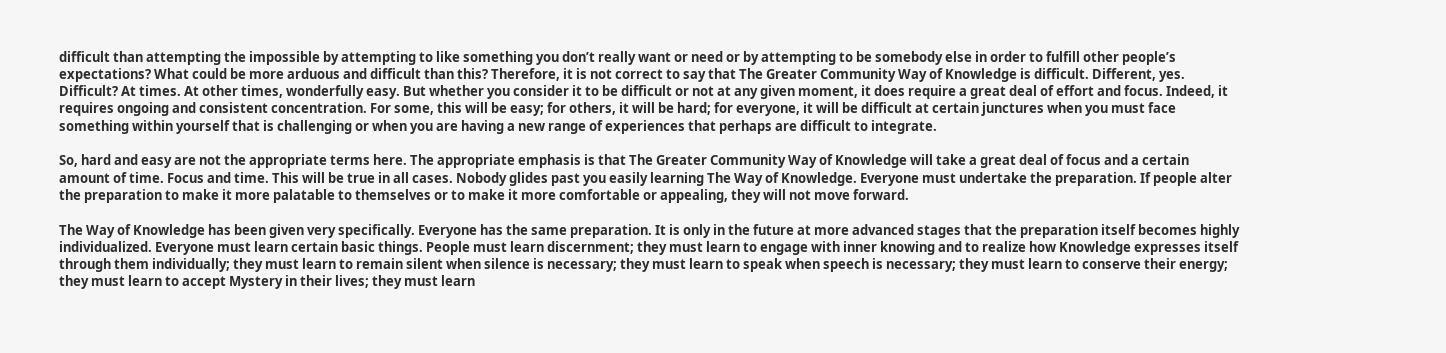difficult than attempting the impossible by attempting to like something you don’t really want or need or by attempting to be somebody else in order to fulfill other people’s expectations? What could be more arduous and difficult than this? Therefore, it is not correct to say that The Greater Community Way of Knowledge is difficult. Different, yes. Difficult? At times. At other times, wonderfully easy. But whether you consider it to be difficult or not at any given moment, it does require a great deal of effort and focus. Indeed, it requires ongoing and consistent concentration. For some, this will be easy; for others, it will be hard; for everyone, it will be difficult at certain junctures when you must face something within yourself that is challenging or when you are having a new range of experiences that perhaps are difficult to integrate.

So, hard and easy are not the appropriate terms here. The appropriate emphasis is that The Greater Community Way of Knowledge will take a great deal of focus and a certain amount of time. Focus and time. This will be true in all cases. Nobody glides past you easily learning The Way of Knowledge. Everyone must undertake the preparation. If people alter the preparation to make it more palatable to themselves or to make it more comfortable or appealing, they will not move forward.

The Way of Knowledge has been given very specifically. Everyone has the same preparation. It is only in the future at more advanced stages that the preparation itself becomes highly individualized. Everyone must learn certain basic things. People must learn discernment; they must learn to engage with inner knowing and to realize how Knowledge expresses itself through them individually; they must learn to remain silent when silence is necessary; they must learn to speak when speech is necessary; they must learn to conserve their energy; they must learn to accept Mystery in their lives; they must learn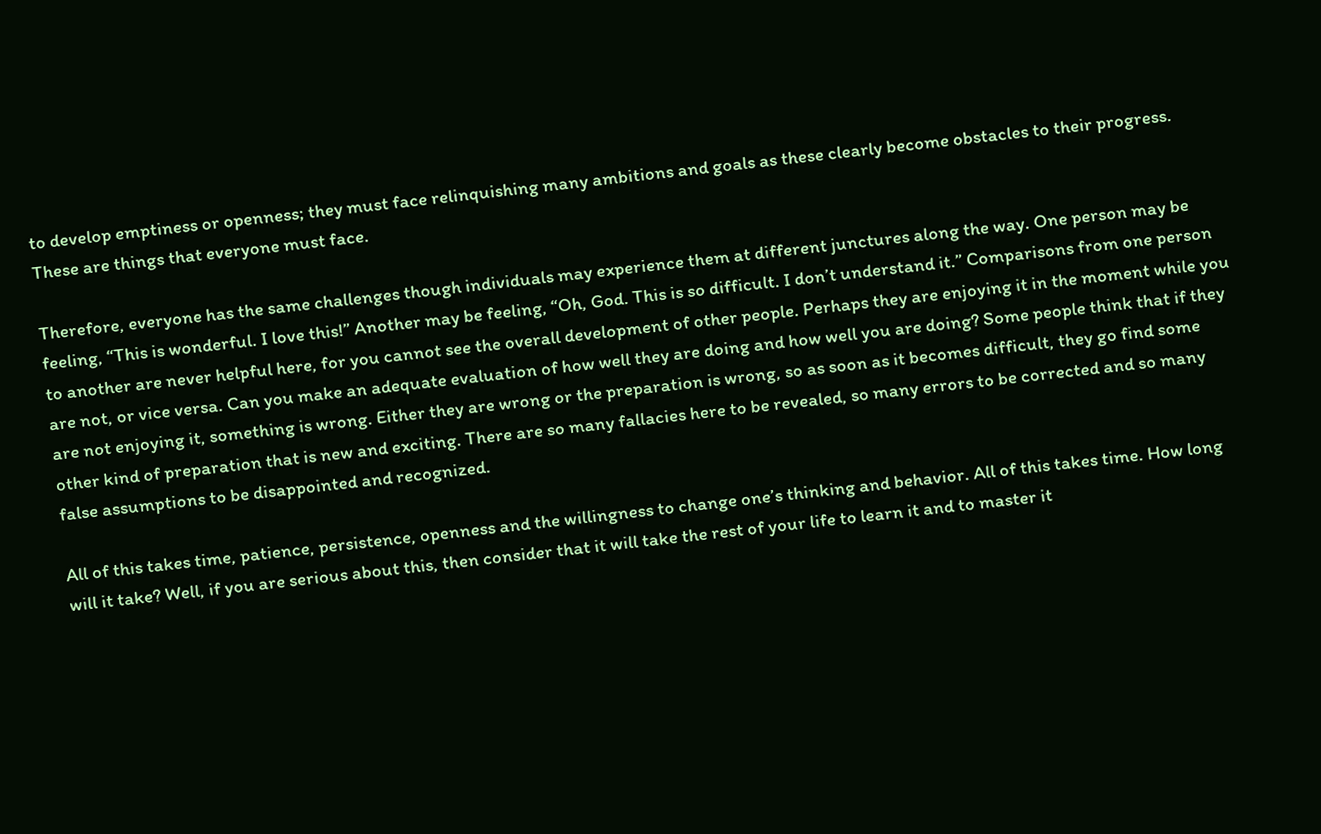to develop emptiness or openness; they must face relinquishing many ambitions and goals as these clearly become obstacles to their progress. These are things that everyone must face.

Therefore, everyone has the same challenges though individuals may experience them at different junctures along the way. One person may be feeling, “This is wonderful. I love this!” Another may be feeling, “Oh, God. This is so difficult. I don’t understand it.” Comparisons from one person to another are never helpful here, for you cannot see the overall development of other people. Perhaps they are enjoying it in the moment while you are not, or vice versa. Can you make an adequate evaluation of how well they are doing and how well you are doing? Some people think that if they are not enjoying it, something is wrong. Either they are wrong or the preparation is wrong, so as soon as it becomes difficult, they go find some other kind of preparation that is new and exciting. There are so many fallacies here to be revealed, so many errors to be corrected and so many false assumptions to be disappointed and recognized.

All of this takes time, patience, persistence, openness and the willingness to change one’s thinking and behavior. All of this takes time. How long will it take? Well, if you are serious about this, then consider that it will take the rest of your life to learn it and to master it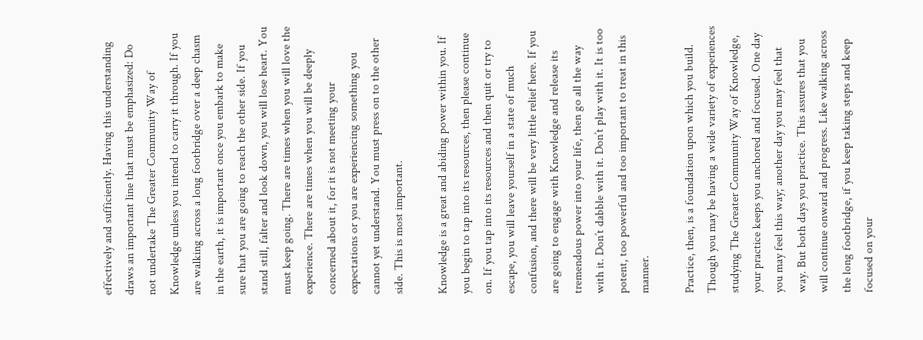effectively and sufficiently. Having this understanding draws an important line that must be emphasized: Do not undertake The Greater Community Way of Knowledge unless you intend to carry it through. If you are walking across a long footbridge over a deep chasm in the earth, it is important once you embark to make sure that you are going to reach the other side. If you stand still, falter and look down, you will lose heart. You must keep going. There are times when you will love the experience. There are times when you will be deeply concerned about it, for it is not meeting your expectations or you are experiencing something you cannot yet understand. You must press on to the other side. This is most important.

Knowledge is a great and abiding power within you. If you begin to tap into its resources, then please continue on. If you tap into its resources and then quit or try to escape, you will leave yourself in a state of much confusion, and there will be very little relief here. If you are going to engage with Knowledge and release its tremendous power into your life, then go all the way with it. Don’t dabble with it. Don’t play with it. It is too potent, too powerful and too important to treat in this manner.

Practice, then, is a foundation upon which you build. Though you may be having a wide variety of experiences studying The Greater Community Way of Knowledge, your practice keeps you anchored and focused. One day you may feel this way; another day you may feel that way. But both days you practice. This assures that you will continue onward and progress. Like walking across the long footbridge, if you keep taking steps and keep focused on your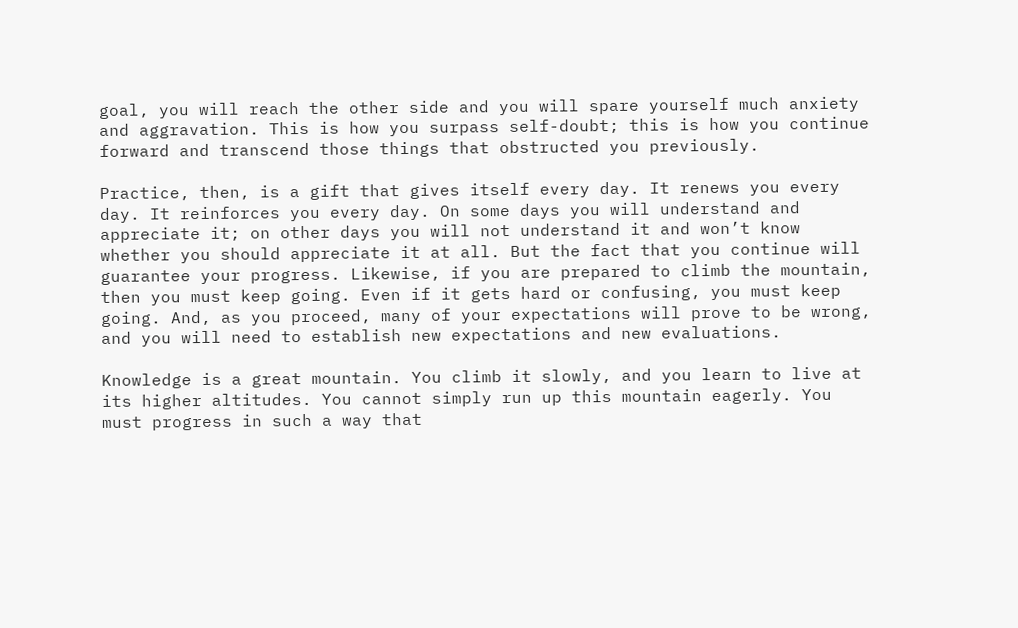goal, you will reach the other side and you will spare yourself much anxiety and aggravation. This is how you surpass self-doubt; this is how you continue forward and transcend those things that obstructed you previously.

Practice, then, is a gift that gives itself every day. It renews you every day. It reinforces you every day. On some days you will understand and appreciate it; on other days you will not understand it and won’t know whether you should appreciate it at all. But the fact that you continue will guarantee your progress. Likewise, if you are prepared to climb the mountain, then you must keep going. Even if it gets hard or confusing, you must keep going. And, as you proceed, many of your expectations will prove to be wrong, and you will need to establish new expectations and new evaluations.

Knowledge is a great mountain. You climb it slowly, and you learn to live at its higher altitudes. You cannot simply run up this mountain eagerly. You must progress in such a way that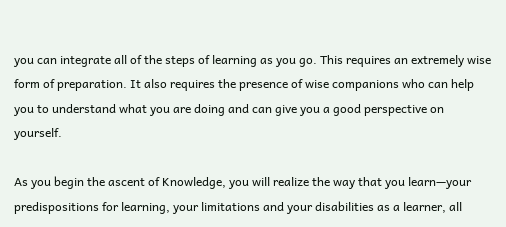you can integrate all of the steps of learning as you go. This requires an extremely wise form of preparation. It also requires the presence of wise companions who can help you to understand what you are doing and can give you a good perspective on yourself.

As you begin the ascent of Knowledge, you will realize the way that you learn—your predispositions for learning, your limitations and your disabilities as a learner, all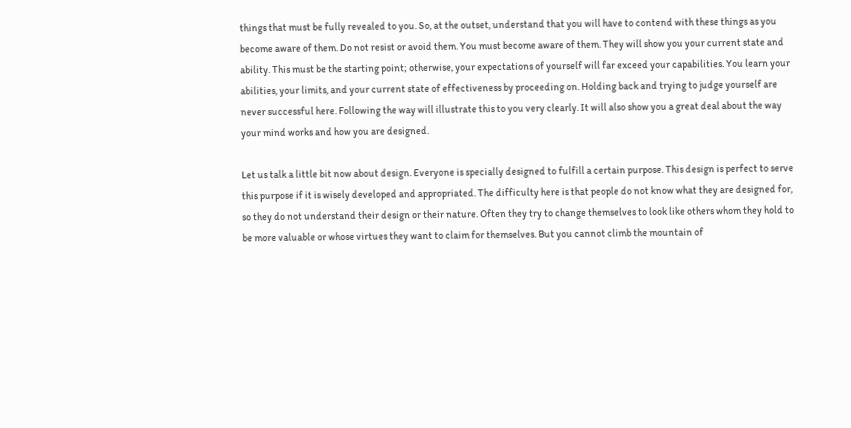things that must be fully revealed to you. So, at the outset, understand that you will have to contend with these things as you become aware of them. Do not resist or avoid them. You must become aware of them. They will show you your current state and ability. This must be the starting point; otherwise, your expectations of yourself will far exceed your capabilities. You learn your abilities, your limits, and your current state of effectiveness by proceeding on. Holding back and trying to judge yourself are never successful here. Following the way will illustrate this to you very clearly. It will also show you a great deal about the way your mind works and how you are designed.

Let us talk a little bit now about design. Everyone is specially designed to fulfill a certain purpose. This design is perfect to serve this purpose if it is wisely developed and appropriated. The difficulty here is that people do not know what they are designed for, so they do not understand their design or their nature. Often they try to change themselves to look like others whom they hold to be more valuable or whose virtues they want to claim for themselves. But you cannot climb the mountain of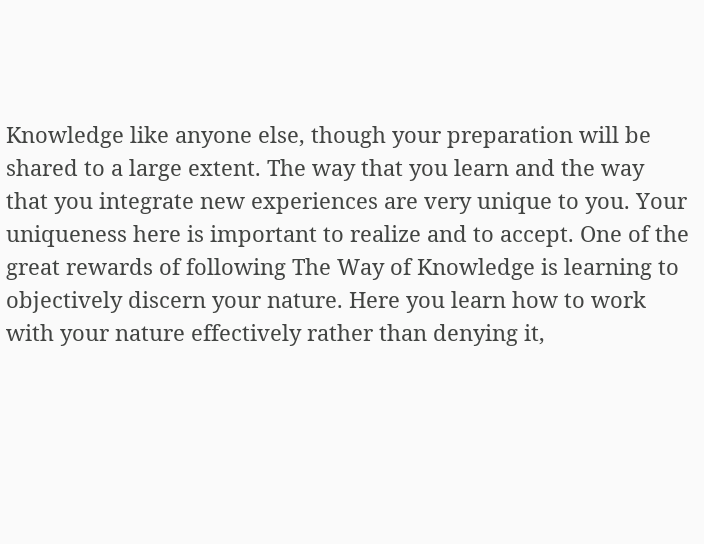Knowledge like anyone else, though your preparation will be shared to a large extent. The way that you learn and the way that you integrate new experiences are very unique to you. Your uniqueness here is important to realize and to accept. One of the great rewards of following The Way of Knowledge is learning to objectively discern your nature. Here you learn how to work with your nature effectively rather than denying it,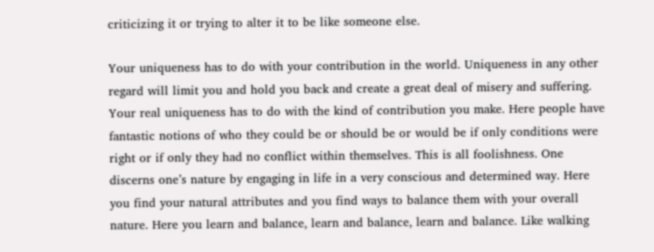criticizing it or trying to alter it to be like someone else.

Your uniqueness has to do with your contribution in the world. Uniqueness in any other regard will limit you and hold you back and create a great deal of misery and suffering. Your real uniqueness has to do with the kind of contribution you make. Here people have fantastic notions of who they could be or should be or would be if only conditions were right or if only they had no conflict within themselves. This is all foolishness. One discerns one’s nature by engaging in life in a very conscious and determined way. Here you find your natural attributes and you find ways to balance them with your overall nature. Here you learn and balance, learn and balance, learn and balance. Like walking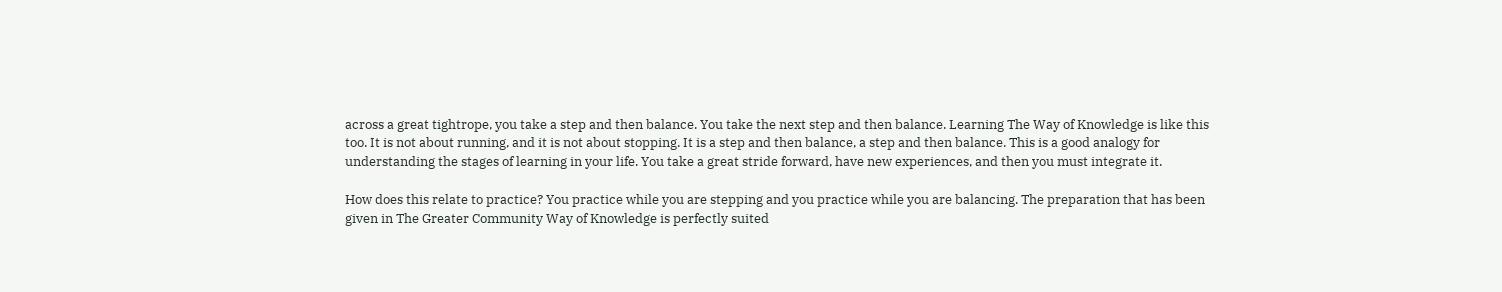across a great tightrope, you take a step and then balance. You take the next step and then balance. Learning The Way of Knowledge is like this too. It is not about running, and it is not about stopping. It is a step and then balance, a step and then balance. This is a good analogy for understanding the stages of learning in your life. You take a great stride forward, have new experiences, and then you must integrate it.

How does this relate to practice? You practice while you are stepping and you practice while you are balancing. The preparation that has been given in The Greater Community Way of Knowledge is perfectly suited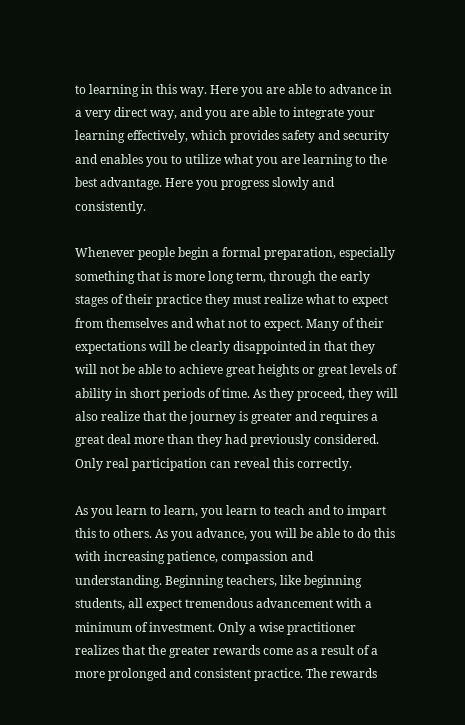to learning in this way. Here you are able to advance in a very direct way, and you are able to integrate your learning effectively, which provides safety and security and enables you to utilize what you are learning to the best advantage. Here you progress slowly and consistently.

Whenever people begin a formal preparation, especially something that is more long term, through the early stages of their practice they must realize what to expect from themselves and what not to expect. Many of their expectations will be clearly disappointed in that they will not be able to achieve great heights or great levels of ability in short periods of time. As they proceed, they will also realize that the journey is greater and requires a great deal more than they had previously considered. Only real participation can reveal this correctly.

As you learn to learn, you learn to teach and to impart this to others. As you advance, you will be able to do this with increasing patience, compassion and understanding. Beginning teachers, like beginning students, all expect tremendous advancement with a minimum of investment. Only a wise practitioner realizes that the greater rewards come as a result of a more prolonged and consistent practice. The rewards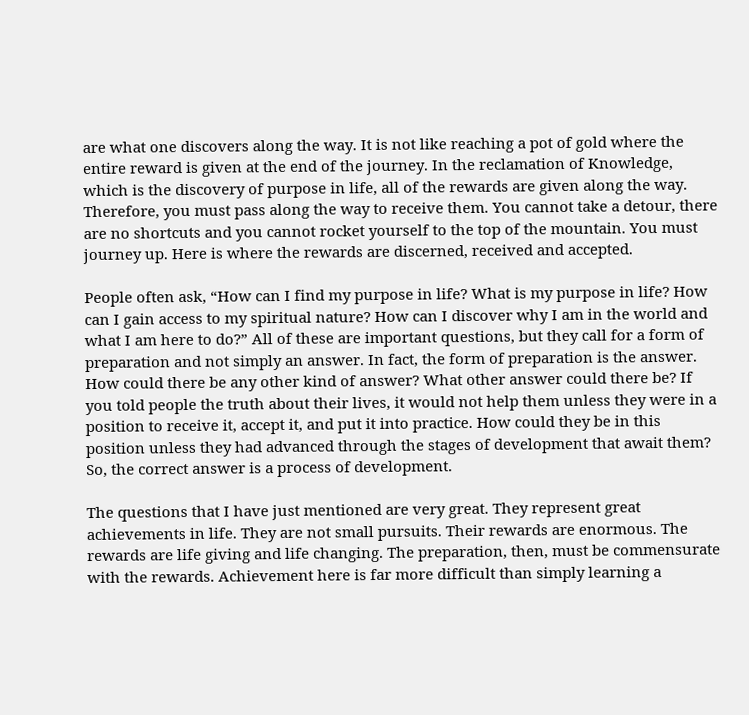are what one discovers along the way. It is not like reaching a pot of gold where the entire reward is given at the end of the journey. In the reclamation of Knowledge, which is the discovery of purpose in life, all of the rewards are given along the way. Therefore, you must pass along the way to receive them. You cannot take a detour, there are no shortcuts and you cannot rocket yourself to the top of the mountain. You must journey up. Here is where the rewards are discerned, received and accepted.

People often ask, “How can I find my purpose in life? What is my purpose in life? How can I gain access to my spiritual nature? How can I discover why I am in the world and what I am here to do?” All of these are important questions, but they call for a form of preparation and not simply an answer. In fact, the form of preparation is the answer. How could there be any other kind of answer? What other answer could there be? If you told people the truth about their lives, it would not help them unless they were in a position to receive it, accept it, and put it into practice. How could they be in this position unless they had advanced through the stages of development that await them? So, the correct answer is a process of development.

The questions that I have just mentioned are very great. They represent great achievements in life. They are not small pursuits. Their rewards are enormous. The rewards are life giving and life changing. The preparation, then, must be commensurate with the rewards. Achievement here is far more difficult than simply learning a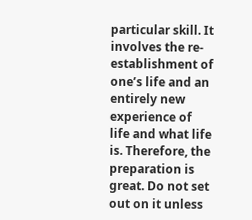particular skill. It involves the re-establishment of one’s life and an entirely new experience of life and what life is. Therefore, the preparation is great. Do not set out on it unless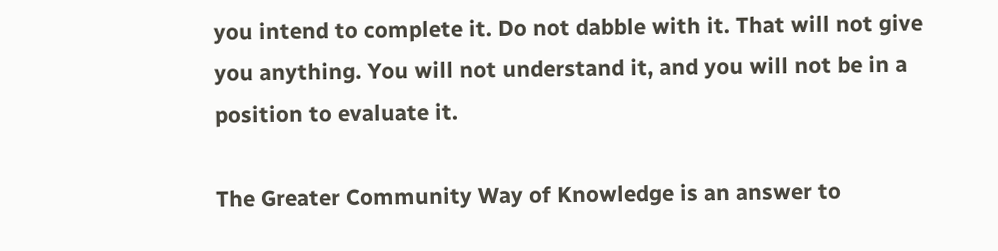you intend to complete it. Do not dabble with it. That will not give you anything. You will not understand it, and you will not be in a position to evaluate it.

The Greater Community Way of Knowledge is an answer to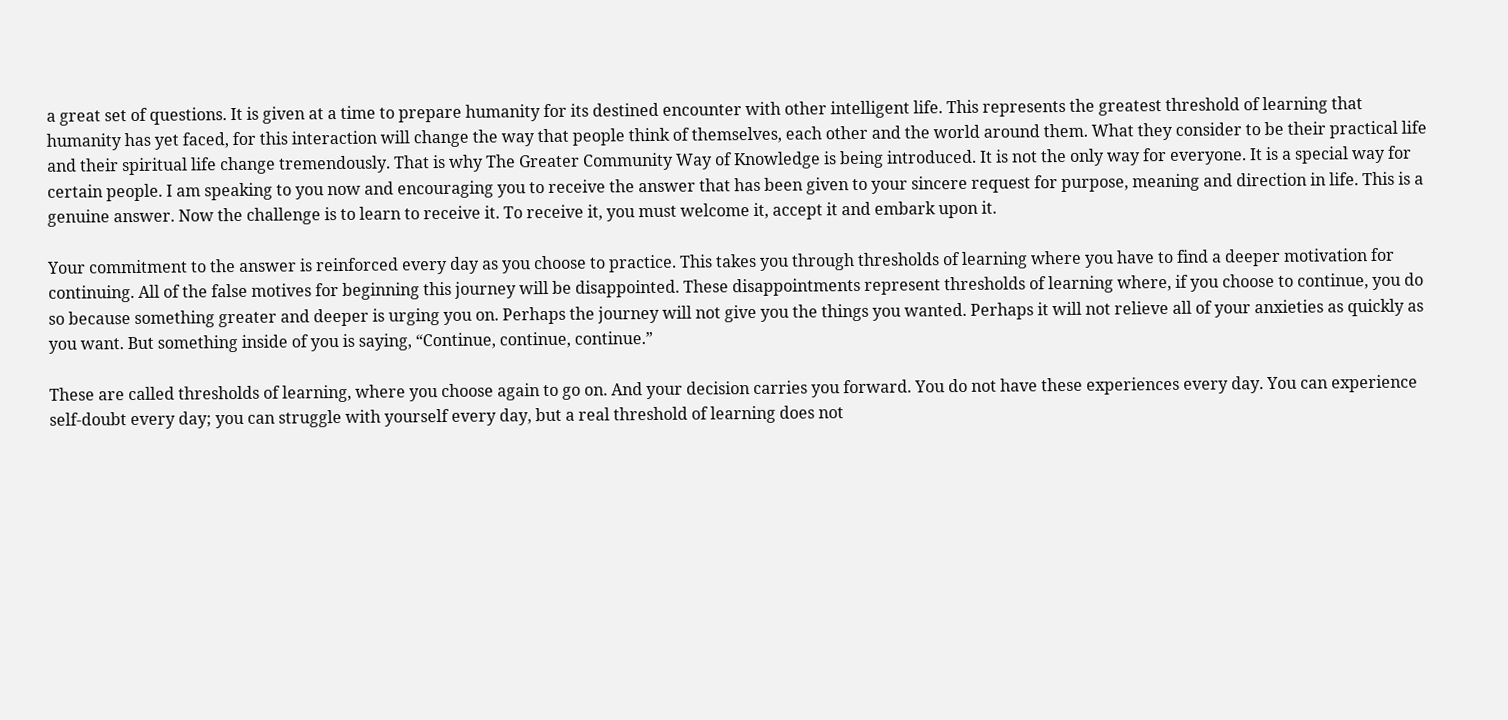a great set of questions. It is given at a time to prepare humanity for its destined encounter with other intelligent life. This represents the greatest threshold of learning that humanity has yet faced, for this interaction will change the way that people think of themselves, each other and the world around them. What they consider to be their practical life and their spiritual life change tremendously. That is why The Greater Community Way of Knowledge is being introduced. It is not the only way for everyone. It is a special way for certain people. I am speaking to you now and encouraging you to receive the answer that has been given to your sincere request for purpose, meaning and direction in life. This is a genuine answer. Now the challenge is to learn to receive it. To receive it, you must welcome it, accept it and embark upon it.

Your commitment to the answer is reinforced every day as you choose to practice. This takes you through thresholds of learning where you have to find a deeper motivation for continuing. All of the false motives for beginning this journey will be disappointed. These disappointments represent thresholds of learning where, if you choose to continue, you do so because something greater and deeper is urging you on. Perhaps the journey will not give you the things you wanted. Perhaps it will not relieve all of your anxieties as quickly as you want. But something inside of you is saying, “Continue, continue, continue.”

These are called thresholds of learning, where you choose again to go on. And your decision carries you forward. You do not have these experiences every day. You can experience self-doubt every day; you can struggle with yourself every day, but a real threshold of learning does not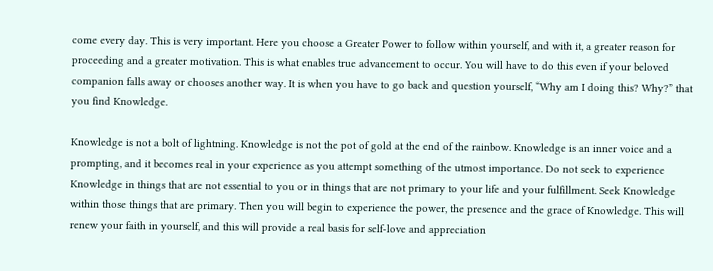come every day. This is very important. Here you choose a Greater Power to follow within yourself, and with it, a greater reason for proceeding and a greater motivation. This is what enables true advancement to occur. You will have to do this even if your beloved companion falls away or chooses another way. It is when you have to go back and question yourself, “Why am I doing this? Why?” that you find Knowledge.

Knowledge is not a bolt of lightning. Knowledge is not the pot of gold at the end of the rainbow. Knowledge is an inner voice and a prompting, and it becomes real in your experience as you attempt something of the utmost importance. Do not seek to experience Knowledge in things that are not essential to you or in things that are not primary to your life and your fulfillment. Seek Knowledge within those things that are primary. Then you will begin to experience the power, the presence and the grace of Knowledge. This will renew your faith in yourself, and this will provide a real basis for self-love and appreciation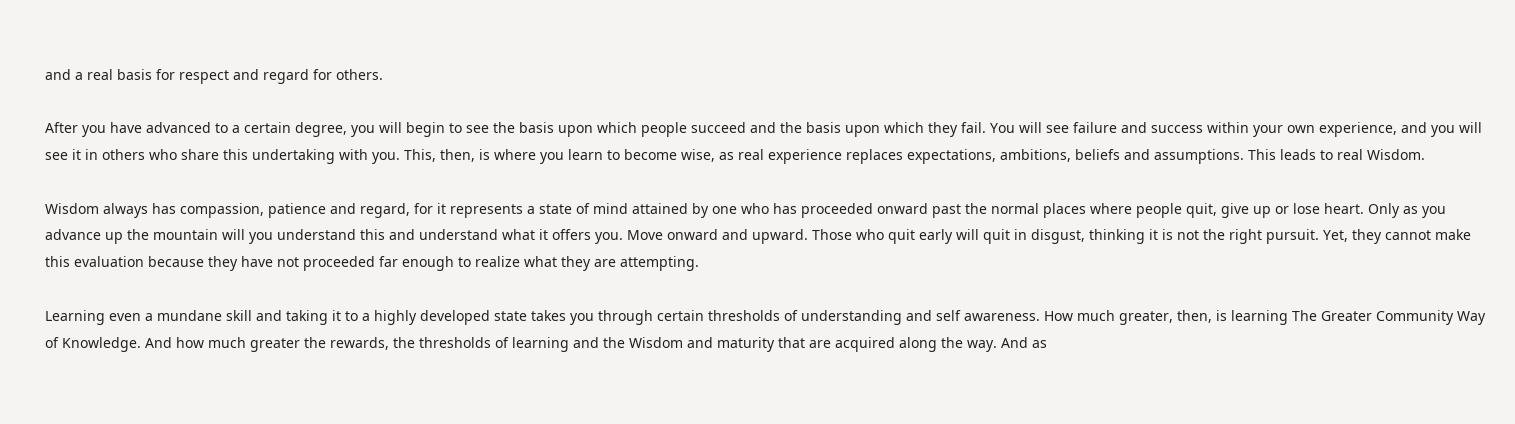and a real basis for respect and regard for others.

After you have advanced to a certain degree, you will begin to see the basis upon which people succeed and the basis upon which they fail. You will see failure and success within your own experience, and you will see it in others who share this undertaking with you. This, then, is where you learn to become wise, as real experience replaces expectations, ambitions, beliefs and assumptions. This leads to real Wisdom.

Wisdom always has compassion, patience and regard, for it represents a state of mind attained by one who has proceeded onward past the normal places where people quit, give up or lose heart. Only as you advance up the mountain will you understand this and understand what it offers you. Move onward and upward. Those who quit early will quit in disgust, thinking it is not the right pursuit. Yet, they cannot make this evaluation because they have not proceeded far enough to realize what they are attempting.

Learning even a mundane skill and taking it to a highly developed state takes you through certain thresholds of understanding and self awareness. How much greater, then, is learning The Greater Community Way of Knowledge. And how much greater the rewards, the thresholds of learning and the Wisdom and maturity that are acquired along the way. And as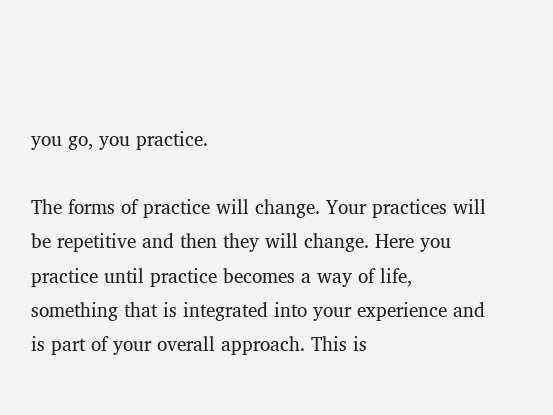you go, you practice.

The forms of practice will change. Your practices will be repetitive and then they will change. Here you practice until practice becomes a way of life, something that is integrated into your experience and is part of your overall approach. This is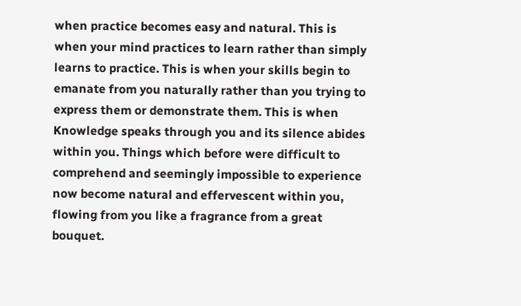when practice becomes easy and natural. This is when your mind practices to learn rather than simply learns to practice. This is when your skills begin to emanate from you naturally rather than you trying to express them or demonstrate them. This is when Knowledge speaks through you and its silence abides within you. Things which before were difficult to comprehend and seemingly impossible to experience now become natural and effervescent within you, flowing from you like a fragrance from a great bouquet.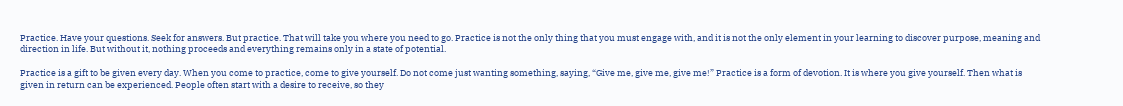Practice. Have your questions. Seek for answers. But practice. That will take you where you need to go. Practice is not the only thing that you must engage with, and it is not the only element in your learning to discover purpose, meaning and direction in life. But without it, nothing proceeds and everything remains only in a state of potential.

Practice is a gift to be given every day. When you come to practice, come to give yourself. Do not come just wanting something, saying, “Give me, give me, give me!” Practice is a form of devotion. It is where you give yourself. Then what is given in return can be experienced. People often start with a desire to receive, so they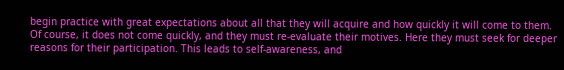begin practice with great expectations about all that they will acquire and how quickly it will come to them. Of course, it does not come quickly, and they must re-evaluate their motives. Here they must seek for deeper reasons for their participation. This leads to self-awareness, and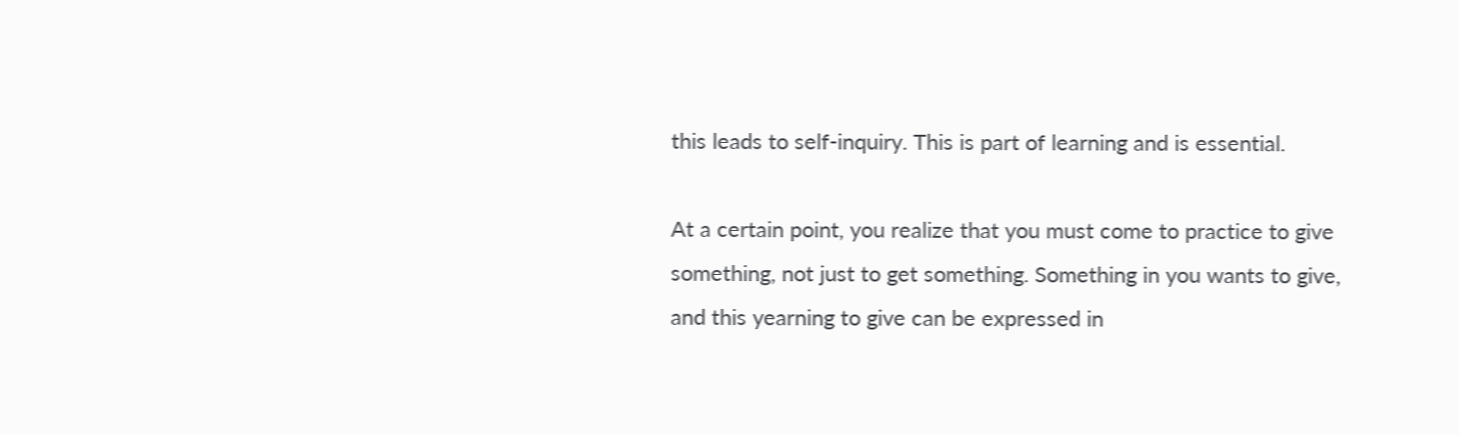this leads to self-inquiry. This is part of learning and is essential.

At a certain point, you realize that you must come to practice to give something, not just to get something. Something in you wants to give, and this yearning to give can be expressed in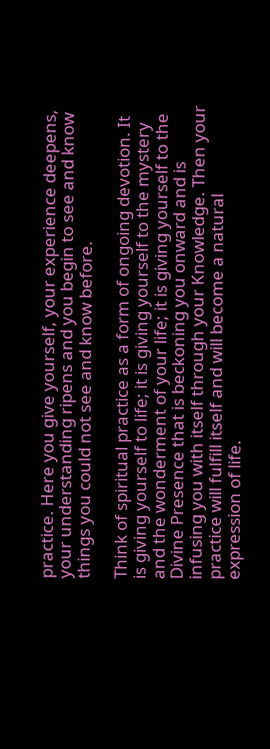practice. Here you give yourself, your experience deepens, your understanding ripens and you begin to see and know things you could not see and know before.

Think of spiritual practice as a form of ongoing devotion. It is giving yourself to life; it is giving yourself to the mystery and the wonderment of your life; it is giving yourself to the Divine Presence that is beckoning you onward and is infusing you with itself through your Knowledge. Then your practice will fulfill itself and will become a natural expression of life.